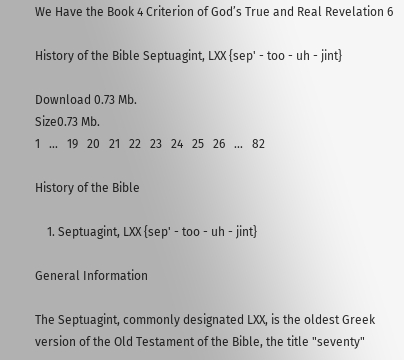We Have the Book 4 Criterion of God’s True and Real Revelation 6

History of the Bible Septuagint, LXX {sep' - too - uh - jint}

Download 0.73 Mb.
Size0.73 Mb.
1   ...   19   20   21   22   23   24   25   26   ...   82

History of the Bible

    1. Septuagint, LXX {sep' - too - uh - jint}

General Information

The Septuagint, commonly designated LXX, is the oldest Greek version of the Old Testament of the Bible, the title "seventy"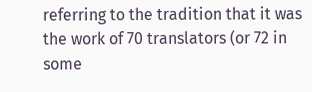referring to the tradition that it was the work of 70 translators (or 72 in some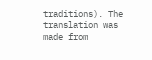traditions). The translation was made from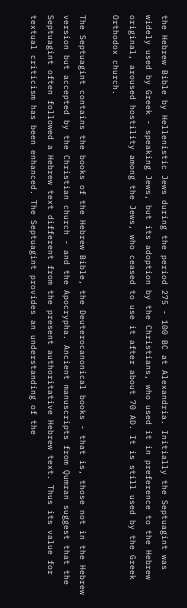the Hebrew Bible by Hellenistic Jews during the period 275 - 100 BC at Alexandria. Initially the Septuagint was widely used by Greek - speaking Jews, but its adoption by the Christians, who used it in preference to the Hebrew original, aroused hostility among the Jews, who ceased to use it after about 70 AD. It is still used by the Greek Orthodox church.

The Septuagint contains the books of the Hebrew Bible, the Deuterocanonical books - that is, those not in the Hebrew version but accepted by the Christian church - and the Apocrypha. Ancient manuscripts from Qumran suggest that the Septuagint often followed a Hebrew text different from the present authoritative Hebrew text. Thus its value for textual criticism has been enhanced. The Septuagint provides an understanding of the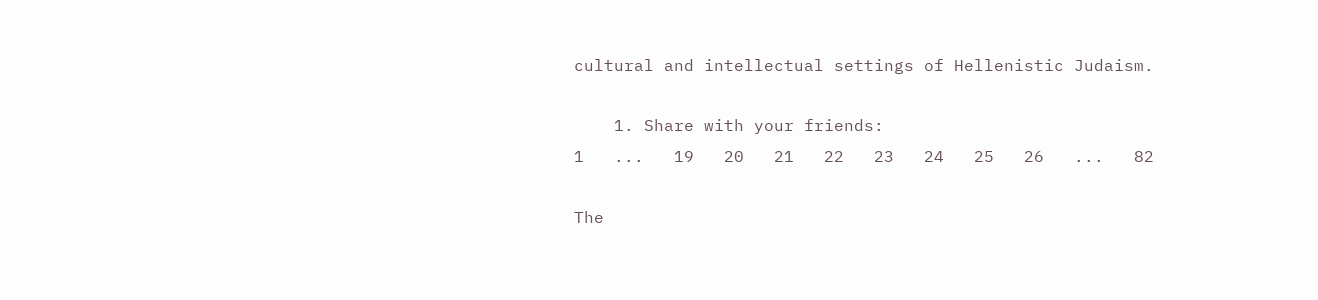cultural and intellectual settings of Hellenistic Judaism.

    1. Share with your friends:
1   ...   19   20   21   22   23   24   25   26   ...   82

The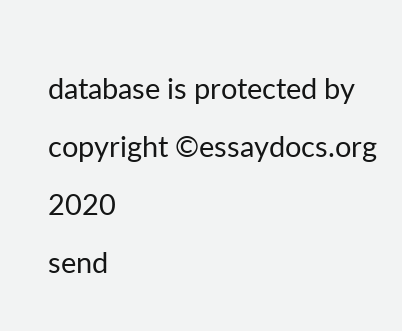database is protected by copyright ©essaydocs.org 2020
send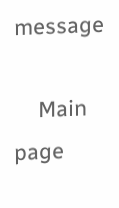message

    Main page